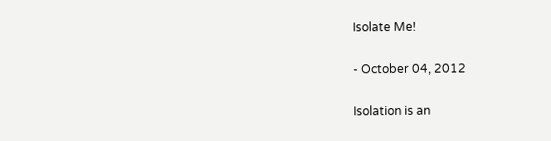Isolate Me!

- October 04, 2012

Isolation is an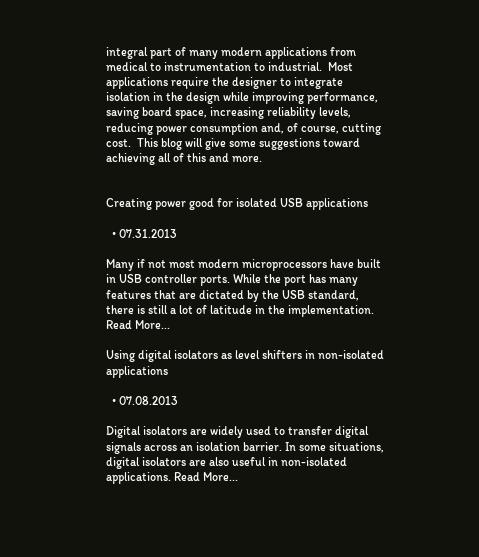integral part of many modern applications from medical to instrumentation to industrial.  Most applications require the designer to integrate isolation in the design while improving performance, saving board space, increasing reliability levels, reducing power consumption and, of course, cutting cost.  This blog will give some suggestions toward achieving all of this and more.


Creating power good for isolated USB applications

  • 07.31.2013

Many if not most modern microprocessors have built in USB controller ports. While the port has many features that are dictated by the USB standard, there is still a lot of latitude in the implementation. Read More...

Using digital isolators as level shifters in non-isolated applications

  • 07.08.2013

Digital isolators are widely used to transfer digital signals across an isolation barrier. In some situations, digital isolators are also useful in non-isolated applications. Read More...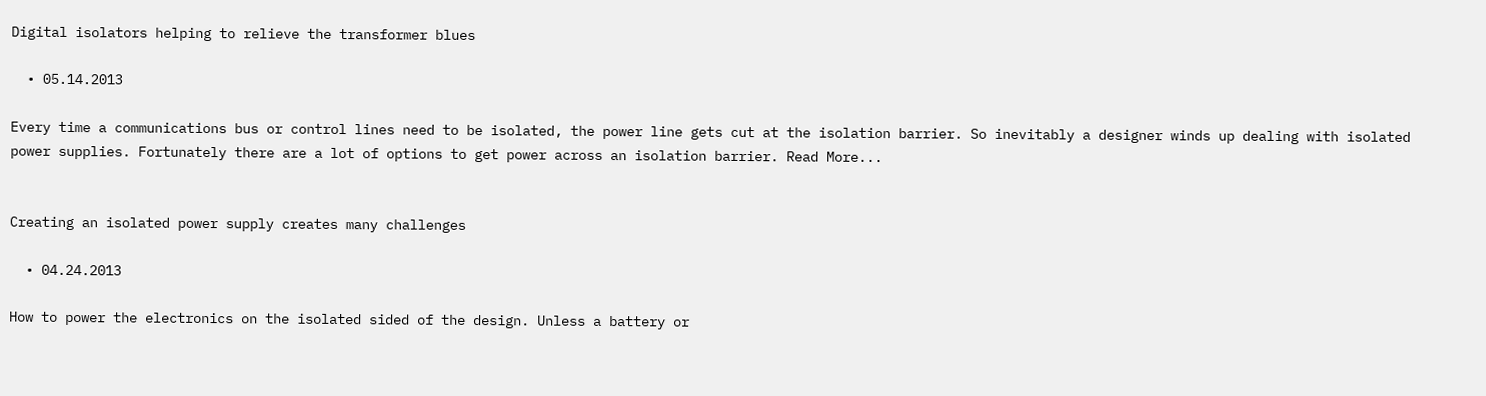Digital isolators helping to relieve the transformer blues

  • 05.14.2013

Every time a communications bus or control lines need to be isolated, the power line gets cut at the isolation barrier. So inevitably a designer winds up dealing with isolated power supplies. Fortunately there are a lot of options to get power across an isolation barrier. Read More...


Creating an isolated power supply creates many challenges

  • 04.24.2013

How to power the electronics on the isolated sided of the design. Unless a battery or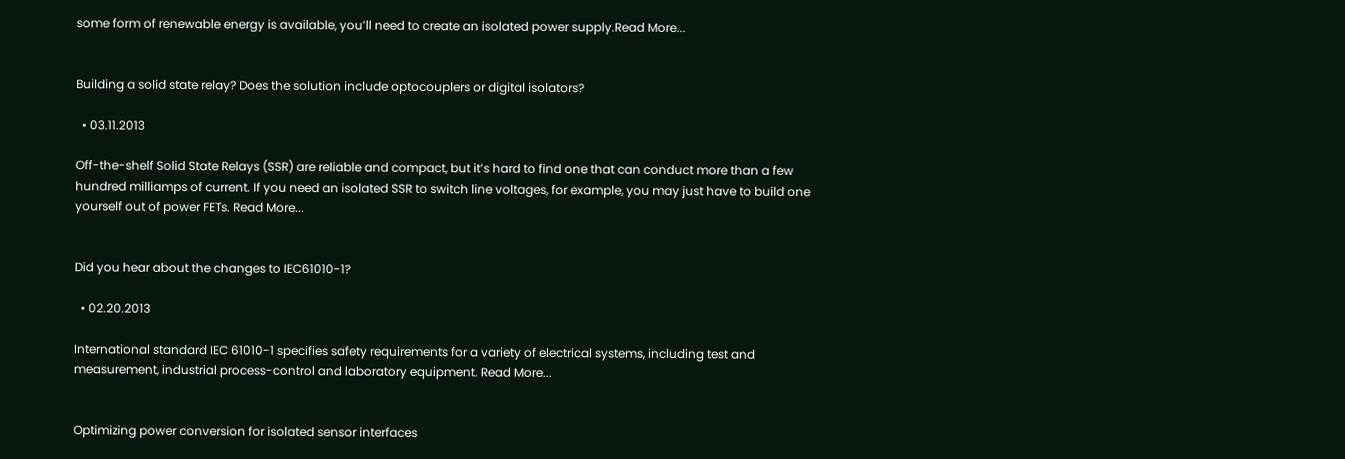some form of renewable energy is available, you’ll need to create an isolated power supply.Read More...


Building a solid state relay? Does the solution include optocouplers or digital isolators?

  • 03.11.2013

Off-the-shelf Solid State Relays (SSR) are reliable and compact, but it’s hard to find one that can conduct more than a few hundred milliamps of current. If you need an isolated SSR to switch line voltages, for example, you may just have to build one yourself out of power FETs. Read More...


Did you hear about the changes to IEC61010-1?

  • 02.20.2013

International standard IEC 61010-1 specifies safety requirements for a variety of electrical systems, including test and measurement, industrial process-control and laboratory equipment. Read More...


Optimizing power conversion for isolated sensor interfaces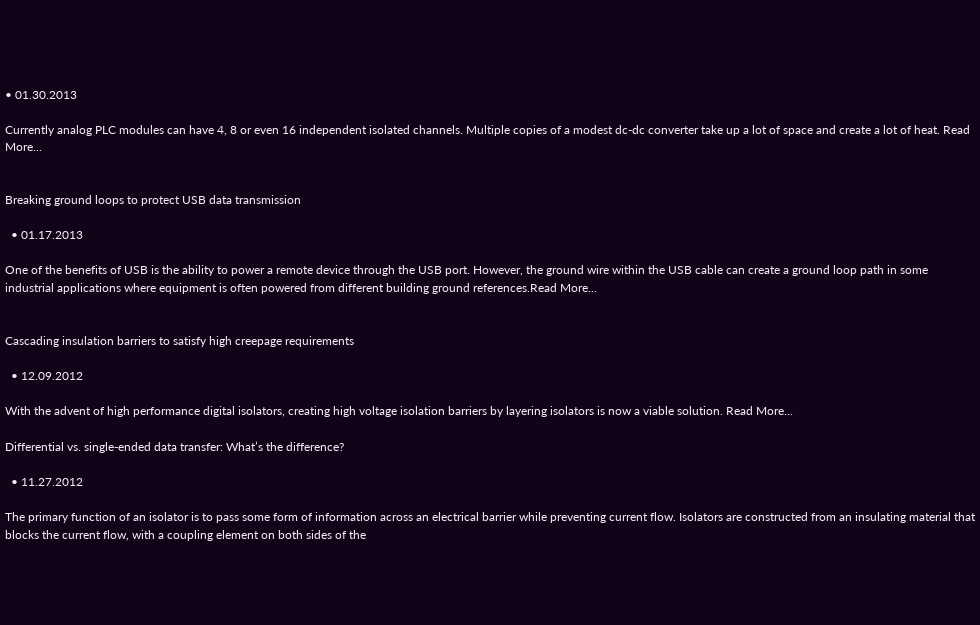• 01.30.2013

Currently analog PLC modules can have 4, 8 or even 16 independent isolated channels. Multiple copies of a modest dc-dc converter take up a lot of space and create a lot of heat. Read More...


Breaking ground loops to protect USB data transmission

  • 01.17.2013

One of the benefits of USB is the ability to power a remote device through the USB port. However, the ground wire within the USB cable can create a ground loop path in some industrial applications where equipment is often powered from different building ground references.Read More...


Cascading insulation barriers to satisfy high creepage requirements

  • 12.09.2012

With the advent of high performance digital isolators, creating high voltage isolation barriers by layering isolators is now a viable solution. Read More...

Differential vs. single-ended data transfer: What’s the difference?

  • 11.27.2012

The primary function of an isolator is to pass some form of information across an electrical barrier while preventing current flow. Isolators are constructed from an insulating material that blocks the current flow, with a coupling element on both sides of the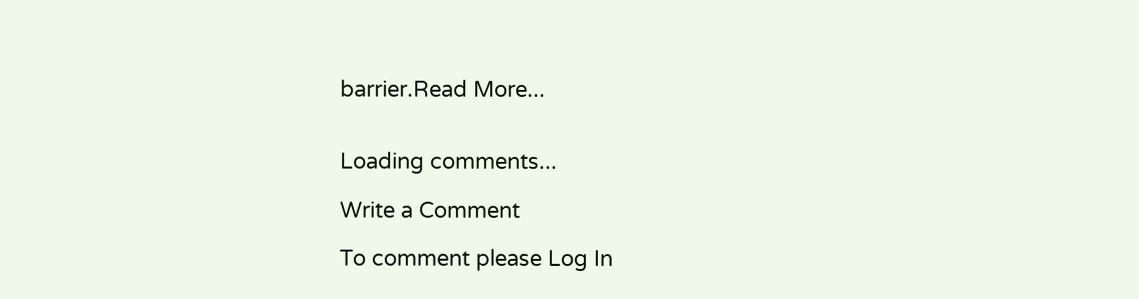barrier.Read More...


Loading comments...

Write a Comment

To comment please Log In